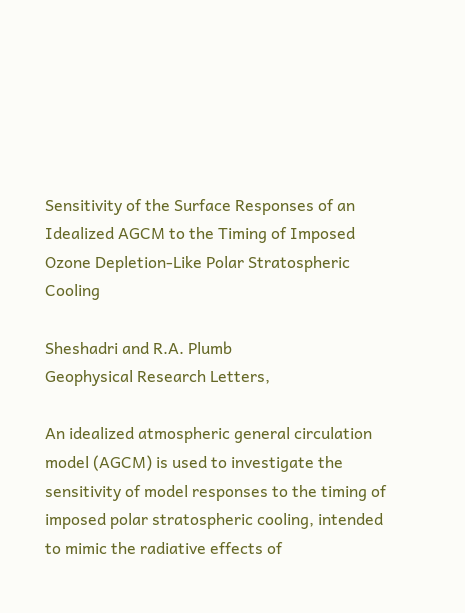Sensitivity of the Surface Responses of an Idealized AGCM to the Timing of Imposed Ozone Depletion-Like Polar Stratospheric Cooling

Sheshadri and R.A. Plumb
Geophysical Research Letters,

An idealized atmospheric general circulation model (AGCM) is used to investigate the sensitivity of model responses to the timing of imposed polar stratospheric cooling, intended to mimic the radiative effects of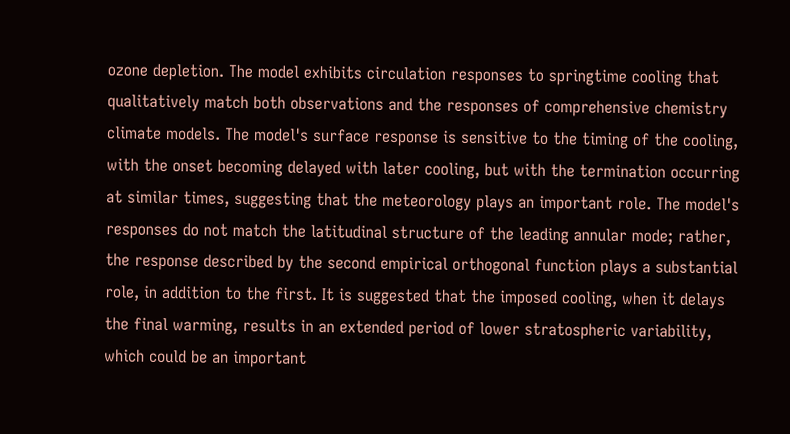ozone depletion. The model exhibits circulation responses to springtime cooling that qualitatively match both observations and the responses of comprehensive chemistry climate models. The model's surface response is sensitive to the timing of the cooling, with the onset becoming delayed with later cooling, but with the termination occurring at similar times, suggesting that the meteorology plays an important role. The model's responses do not match the latitudinal structure of the leading annular mode; rather, the response described by the second empirical orthogonal function plays a substantial role, in addition to the first. It is suggested that the imposed cooling, when it delays the final warming, results in an extended period of lower stratospheric variability, which could be an important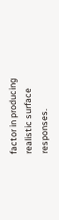factor in producing realistic surface responses.